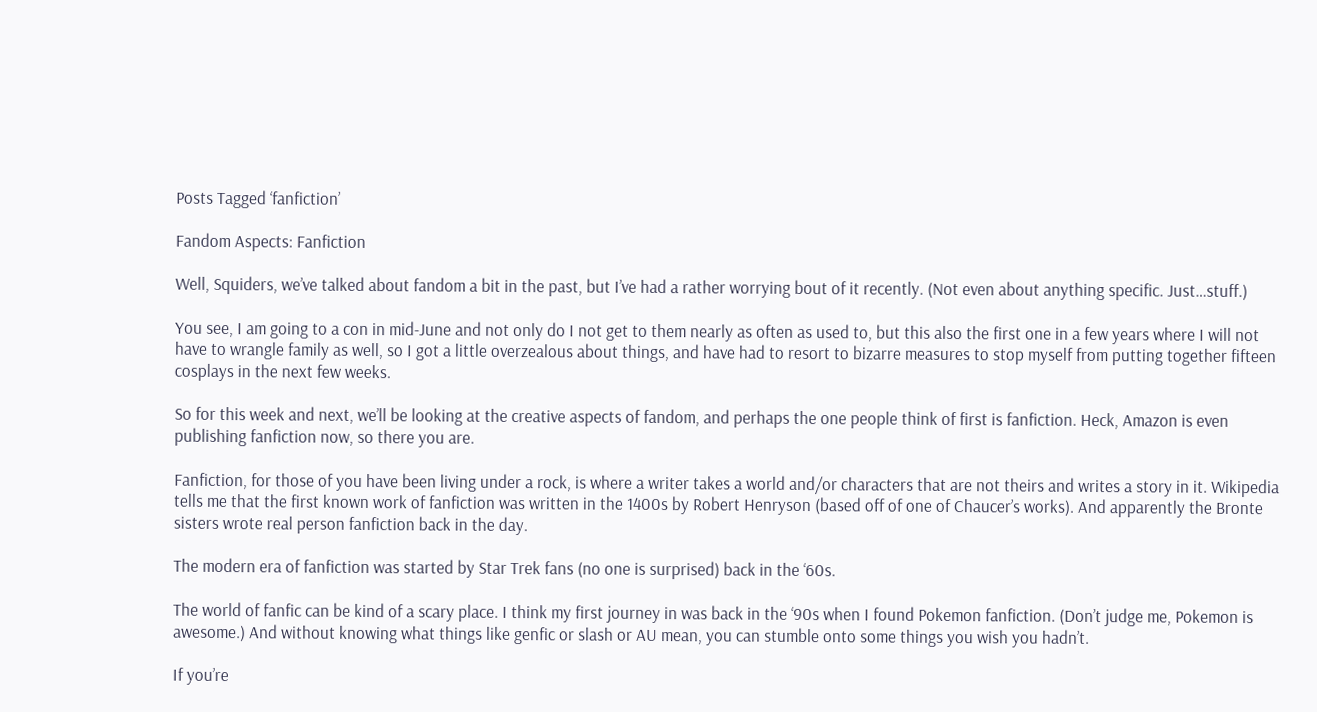Posts Tagged ‘fanfiction’

Fandom Aspects: Fanfiction

Well, Squiders, we’ve talked about fandom a bit in the past, but I’ve had a rather worrying bout of it recently. (Not even about anything specific. Just…stuff.)

You see, I am going to a con in mid-June and not only do I not get to them nearly as often as used to, but this also the first one in a few years where I will not have to wrangle family as well, so I got a little overzealous about things, and have had to resort to bizarre measures to stop myself from putting together fifteen cosplays in the next few weeks.

So for this week and next, we’ll be looking at the creative aspects of fandom, and perhaps the one people think of first is fanfiction. Heck, Amazon is even publishing fanfiction now, so there you are.

Fanfiction, for those of you have been living under a rock, is where a writer takes a world and/or characters that are not theirs and writes a story in it. Wikipedia tells me that the first known work of fanfiction was written in the 1400s by Robert Henryson (based off of one of Chaucer’s works). And apparently the Bronte sisters wrote real person fanfiction back in the day.

The modern era of fanfiction was started by Star Trek fans (no one is surprised) back in the ‘60s.

The world of fanfic can be kind of a scary place. I think my first journey in was back in the ‘90s when I found Pokemon fanfiction. (Don’t judge me, Pokemon is awesome.) And without knowing what things like genfic or slash or AU mean, you can stumble onto some things you wish you hadn’t.

If you’re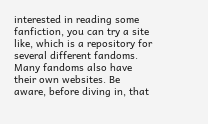interested in reading some fanfiction, you can try a site like, which is a repository for several different fandoms. Many fandoms also have their own websites. Be aware, before diving in, that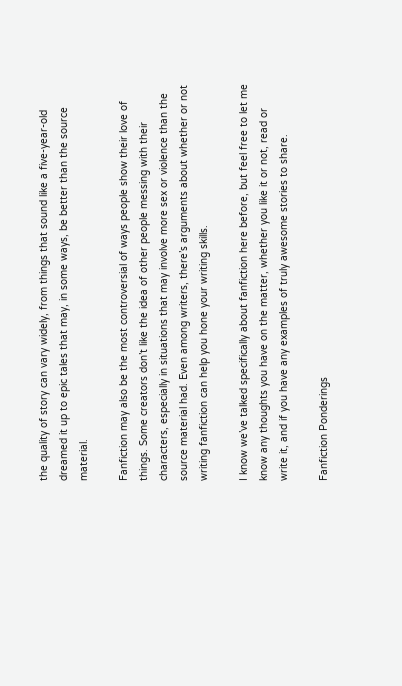the quality of story can vary widely, from things that sound like a five-year-old dreamed it up to epic tales that may, in some ways, be better than the source material.

Fanfiction may also be the most controversial of ways people show their love of things. Some creators don’t like the idea of other people messing with their characters, especially in situations that may involve more sex or violence than the source material had. Even among writers, there’s arguments about whether or not writing fanfiction can help you hone your writing skills.

I know we’ve talked specifically about fanfiction here before, but feel free to let me know any thoughts you have on the matter, whether you like it or not, read or write it, and if you have any examples of truly awesome stories to share.

Fanfiction Ponderings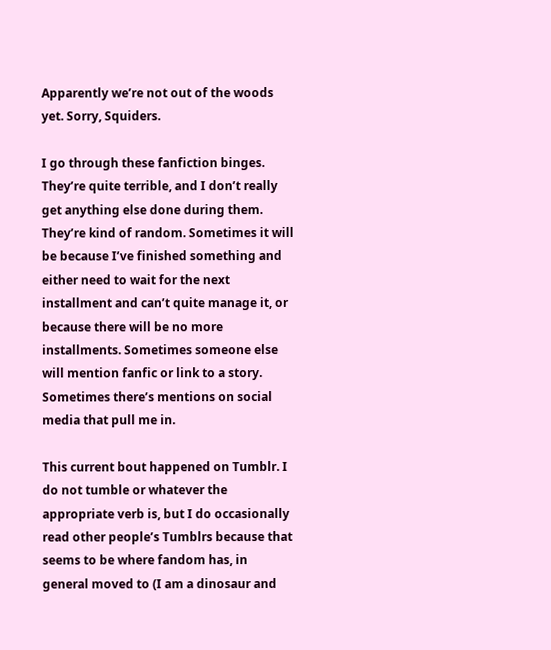Apparently we’re not out of the woods yet. Sorry, Squiders.

I go through these fanfiction binges. They’re quite terrible, and I don’t really get anything else done during them. They’re kind of random. Sometimes it will be because I’ve finished something and either need to wait for the next installment and can’t quite manage it, or because there will be no more installments. Sometimes someone else will mention fanfic or link to a story. Sometimes there’s mentions on social media that pull me in.

This current bout happened on Tumblr. I do not tumble or whatever the appropriate verb is, but I do occasionally read other people’s Tumblrs because that seems to be where fandom has, in general moved to (I am a dinosaur and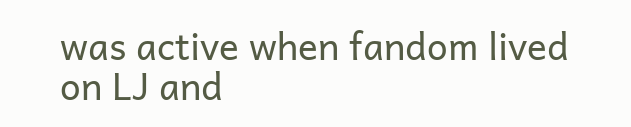was active when fandom lived on LJ and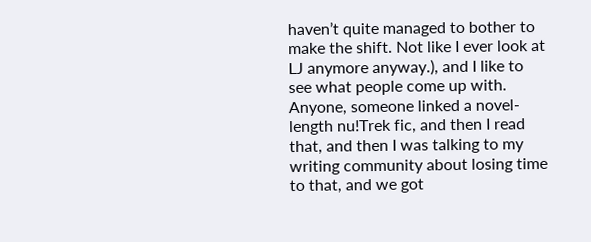haven’t quite managed to bother to make the shift. Not like I ever look at LJ anymore anyway.), and I like to see what people come up with. Anyone, someone linked a novel-length nu!Trek fic, and then I read that, and then I was talking to my writing community about losing time to that, and we got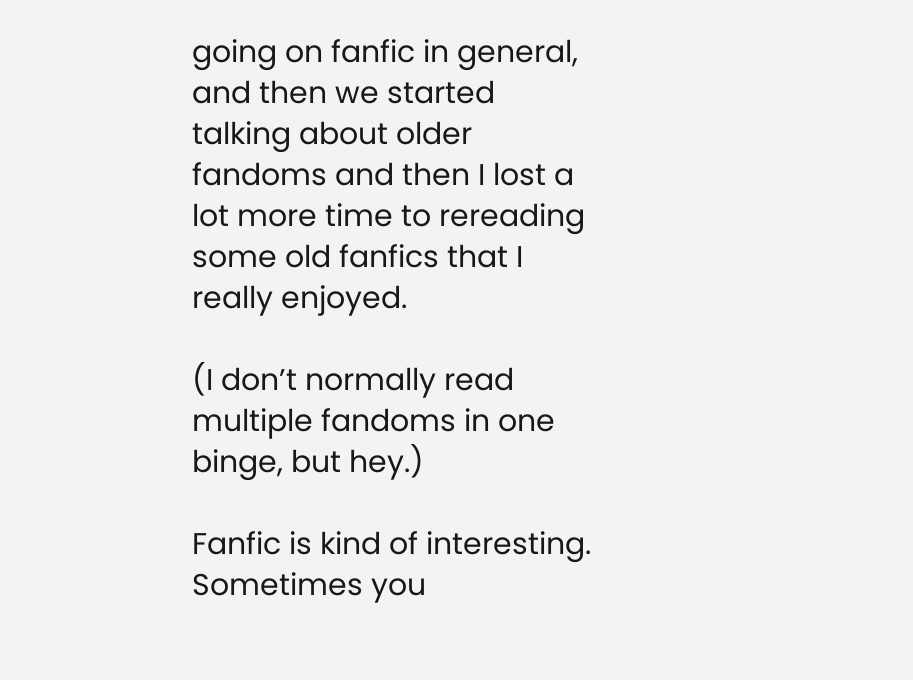going on fanfic in general, and then we started talking about older fandoms and then I lost a lot more time to rereading some old fanfics that I really enjoyed.

(I don’t normally read multiple fandoms in one binge, but hey.)

Fanfic is kind of interesting. Sometimes you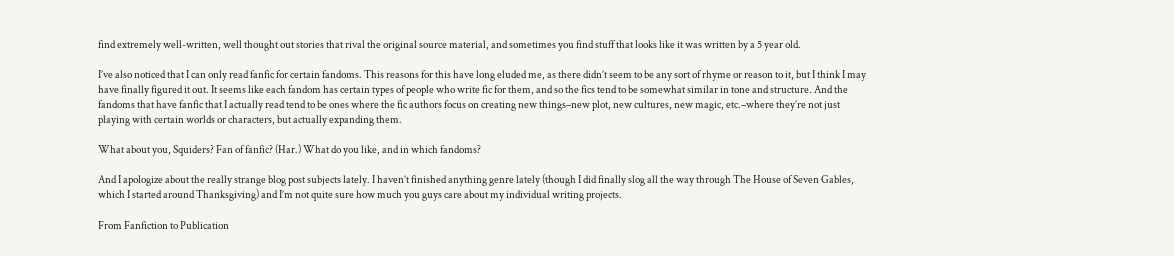find extremely well-written, well thought out stories that rival the original source material, and sometimes you find stuff that looks like it was written by a 5 year old.

I’ve also noticed that I can only read fanfic for certain fandoms. This reasons for this have long eluded me, as there didn’t seem to be any sort of rhyme or reason to it, but I think I may have finally figured it out. It seems like each fandom has certain types of people who write fic for them, and so the fics tend to be somewhat similar in tone and structure. And the fandoms that have fanfic that I actually read tend to be ones where the fic authors focus on creating new things–new plot, new cultures, new magic, etc.–where they’re not just playing with certain worlds or characters, but actually expanding them.

What about you, Squiders? Fan of fanfic? (Har.) What do you like, and in which fandoms?

And I apologize about the really strange blog post subjects lately. I haven’t finished anything genre lately (though I did finally slog all the way through The House of Seven Gables, which I started around Thanksgiving) and I’m not quite sure how much you guys care about my individual writing projects.

From Fanfiction to Publication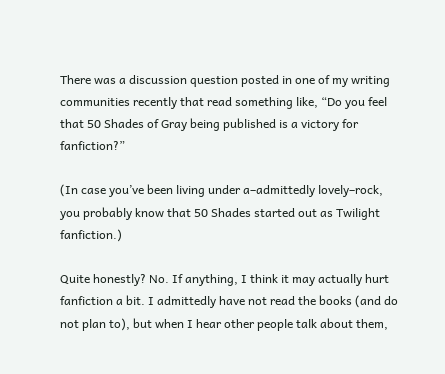There was a discussion question posted in one of my writing communities recently that read something like, “Do you feel that 50 Shades of Gray being published is a victory for fanfiction?”

(In case you’ve been living under a–admittedly lovely–rock, you probably know that 50 Shades started out as Twilight fanfiction.)

Quite honestly? No. If anything, I think it may actually hurt fanfiction a bit. I admittedly have not read the books (and do not plan to), but when I hear other people talk about them,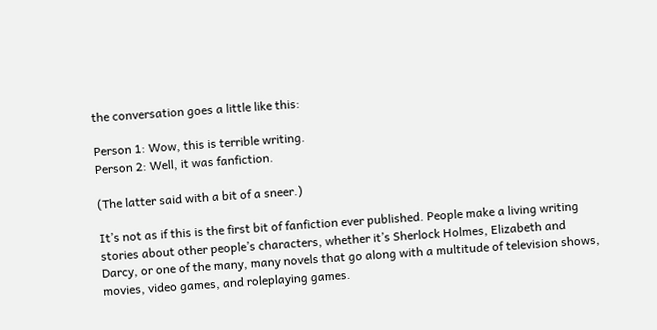the conversation goes a little like this:

Person 1: Wow, this is terrible writing.
Person 2: Well, it was fanfiction.

(The latter said with a bit of a sneer.)

It’s not as if this is the first bit of fanfiction ever published. People make a living writing stories about other people’s characters, whether it’s Sherlock Holmes, Elizabeth and Darcy, or one of the many, many novels that go along with a multitude of television shows, movies, video games, and roleplaying games.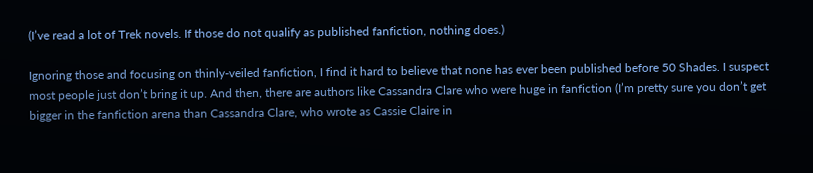(I’ve read a lot of Trek novels. If those do not qualify as published fanfiction, nothing does.)

Ignoring those and focusing on thinly-veiled fanfiction, I find it hard to believe that none has ever been published before 50 Shades. I suspect most people just don’t bring it up. And then, there are authors like Cassandra Clare who were huge in fanfiction (I’m pretty sure you don’t get bigger in the fanfiction arena than Cassandra Clare, who wrote as Cassie Claire in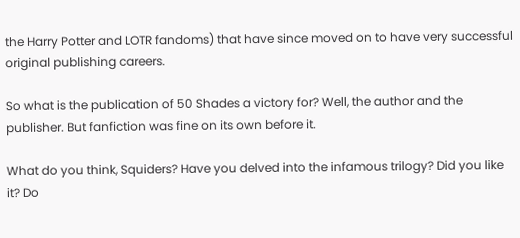the Harry Potter and LOTR fandoms) that have since moved on to have very successful original publishing careers.

So what is the publication of 50 Shades a victory for? Well, the author and the publisher. But fanfiction was fine on its own before it.

What do you think, Squiders? Have you delved into the infamous trilogy? Did you like it? Do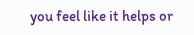you feel like it helps or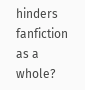hinders fanfiction as a whole?